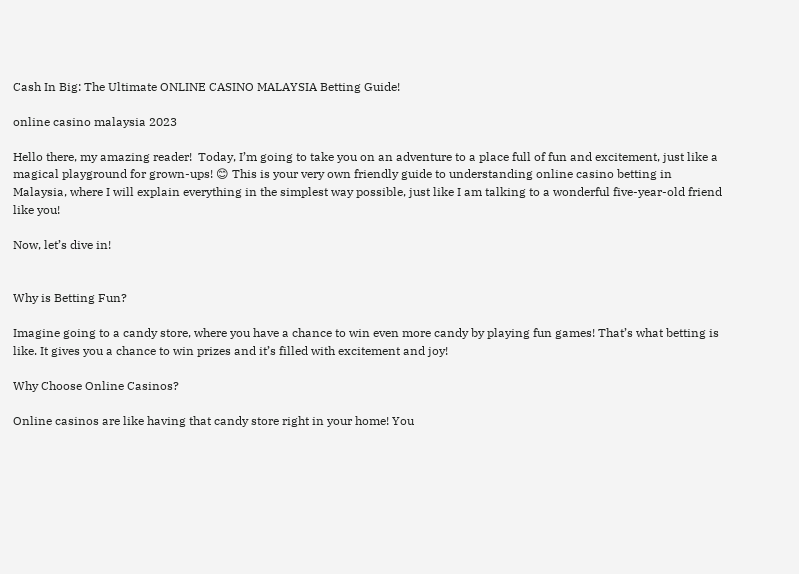Cash In Big: The Ultimate ONLINE CASINO MALAYSIA Betting Guide!

online casino malaysia 2023

Hello there, my amazing reader!  Today, I’m going to take you on an adventure to a place full of fun and excitement, just like a magical playground for grown-ups! 😊 This is your very own friendly guide to understanding online casino betting in Malaysia, where I will explain everything in the simplest way possible, just like I am talking to a wonderful five-year-old friend like you!

Now, let’s dive in!


Why is Betting Fun?

Imagine going to a candy store, where you have a chance to win even more candy by playing fun games! That’s what betting is like. It gives you a chance to win prizes and it’s filled with excitement and joy!

Why Choose Online Casinos?

Online casinos are like having that candy store right in your home! You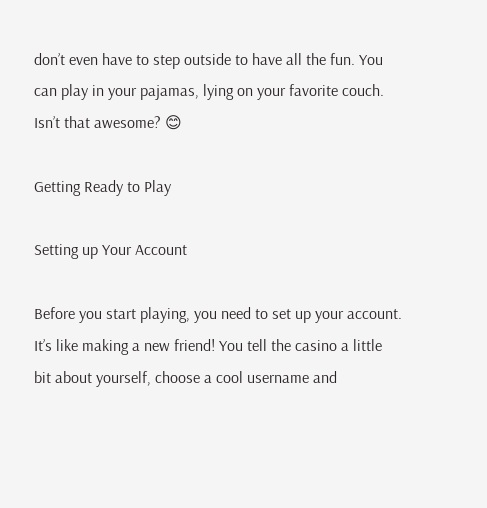don’t even have to step outside to have all the fun. You can play in your pajamas, lying on your favorite couch. Isn’t that awesome? 😊

Getting Ready to Play

Setting up Your Account

Before you start playing, you need to set up your account. It’s like making a new friend! You tell the casino a little bit about yourself, choose a cool username and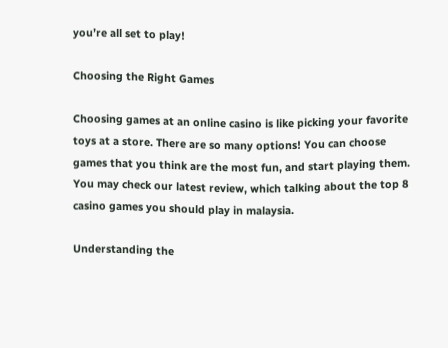you’re all set to play!

Choosing the Right Games

Choosing games at an online casino is like picking your favorite toys at a store. There are so many options! You can choose games that you think are the most fun, and start playing them. You may check our latest review, which talking about the top 8 casino games you should play in malaysia.

Understanding the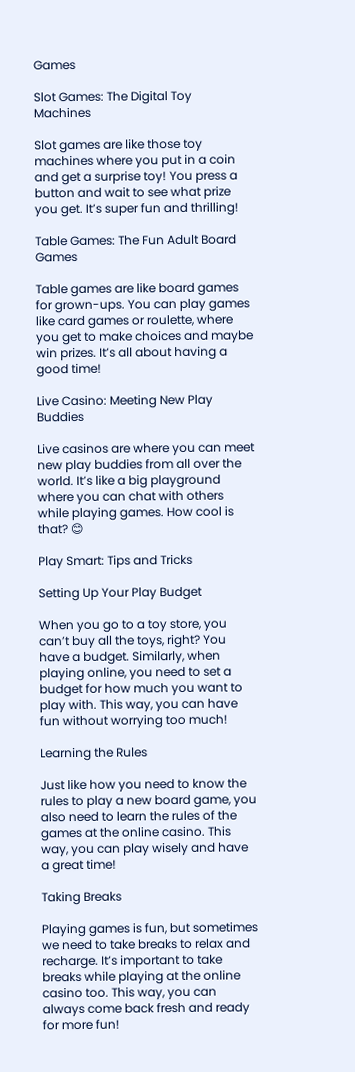Games

Slot Games: The Digital Toy Machines

Slot games are like those toy machines where you put in a coin and get a surprise toy! You press a button and wait to see what prize you get. It’s super fun and thrilling!

Table Games: The Fun Adult Board Games

Table games are like board games for grown-ups. You can play games like card games or roulette, where you get to make choices and maybe win prizes. It’s all about having a good time!

Live Casino: Meeting New Play Buddies

Live casinos are where you can meet new play buddies from all over the world. It’s like a big playground where you can chat with others while playing games. How cool is that? 😊

Play Smart: Tips and Tricks

Setting Up Your Play Budget

When you go to a toy store, you can’t buy all the toys, right? You have a budget. Similarly, when playing online, you need to set a budget for how much you want to play with. This way, you can have fun without worrying too much!

Learning the Rules

Just like how you need to know the rules to play a new board game, you also need to learn the rules of the games at the online casino. This way, you can play wisely and have a great time!

Taking Breaks

Playing games is fun, but sometimes we need to take breaks to relax and recharge. It’s important to take breaks while playing at the online casino too. This way, you can always come back fresh and ready for more fun!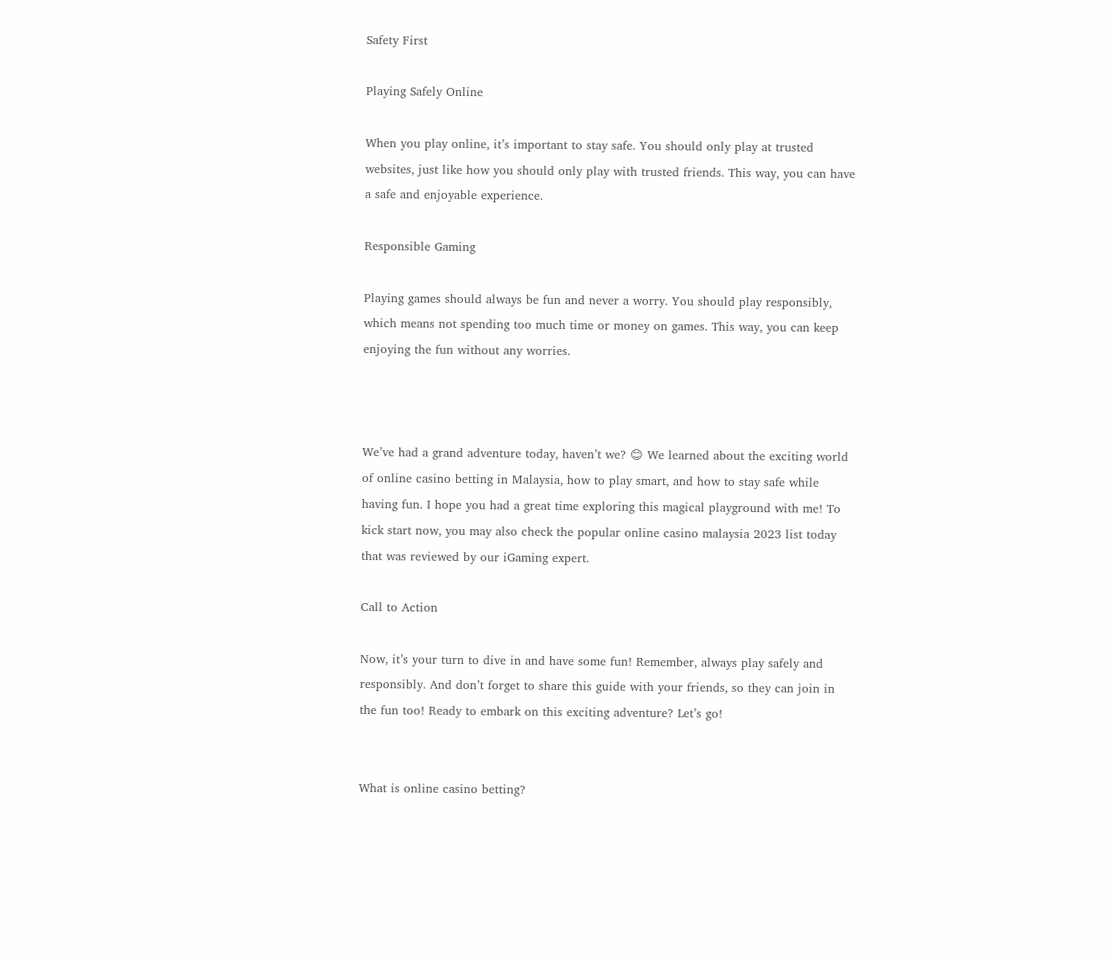Safety First

Playing Safely Online

When you play online, it’s important to stay safe. You should only play at trusted websites, just like how you should only play with trusted friends. This way, you can have a safe and enjoyable experience.

Responsible Gaming

Playing games should always be fun and never a worry. You should play responsibly, which means not spending too much time or money on games. This way, you can keep enjoying the fun without any worries.



We’ve had a grand adventure today, haven’t we? 😊 We learned about the exciting world of online casino betting in Malaysia, how to play smart, and how to stay safe while having fun. I hope you had a great time exploring this magical playground with me! To kick start now, you may also check the popular online casino malaysia 2023 list today that was reviewed by our iGaming expert.

Call to Action

Now, it’s your turn to dive in and have some fun! Remember, always play safely and responsibly. And don’t forget to share this guide with your friends, so they can join in the fun too! Ready to embark on this exciting adventure? Let’s go!


What is online casino betting?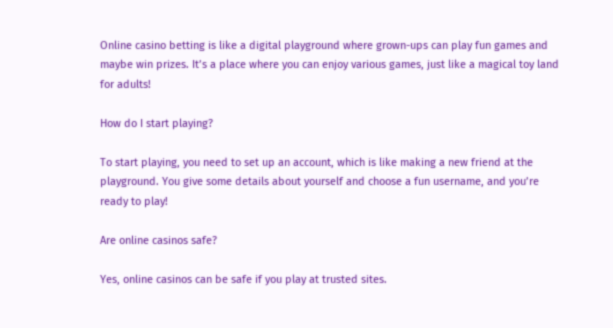Online casino betting is like a digital playground where grown-ups can play fun games and maybe win prizes. It’s a place where you can enjoy various games, just like a magical toy land for adults!

How do I start playing?

To start playing, you need to set up an account, which is like making a new friend at the playground. You give some details about yourself and choose a fun username, and you’re ready to play!

Are online casinos safe?

Yes, online casinos can be safe if you play at trusted sites.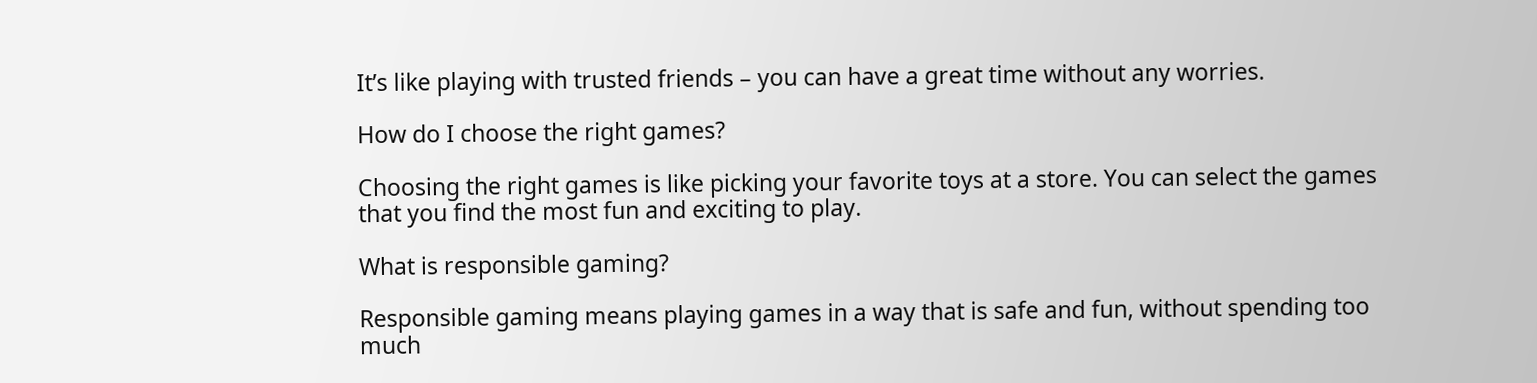It’s like playing with trusted friends – you can have a great time without any worries.

How do I choose the right games?

Choosing the right games is like picking your favorite toys at a store. You can select the games that you find the most fun and exciting to play.

What is responsible gaming?

Responsible gaming means playing games in a way that is safe and fun, without spending too much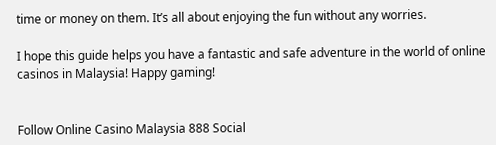time or money on them. It’s all about enjoying the fun without any worries.

I hope this guide helps you have a fantastic and safe adventure in the world of online casinos in Malaysia! Happy gaming!


Follow Online Casino Malaysia 888 Social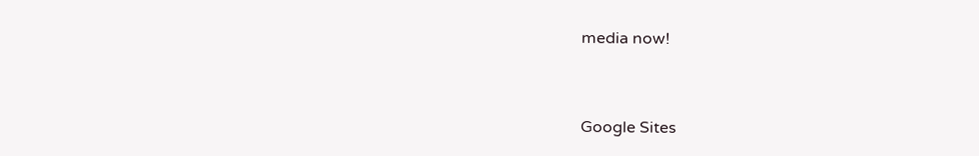media now!



Google Sites